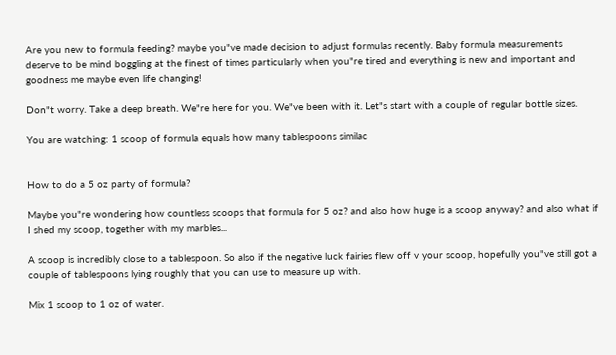Are you new to formula feeding? maybe you"ve made decision to adjust formulas recently. Baby formula measurements deserve to be mind boggling at the finest of times particularly when you"re tired and everything is new and important and goodness me maybe even life changing!

Don"t worry. Take a deep breath. We"re here for you. We"ve been with it. Let"s start with a couple of regular bottle sizes.

You are watching: 1 scoop of formula equals how many tablespoons similac


How to do a 5 oz party of formula?

Maybe you"re wondering how countless scoops that formula for 5 oz? and also how huge is a scoop anyway? and also what if I shed my scoop, together with my marbles...

A scoop is incredibly close to a tablespoon. So also if the negative luck fairies flew off v your scoop, hopefully you"ve still got a couple of tablespoons lying roughly that you can use to measure up with.

Mix 1 scoop to 1 oz of water.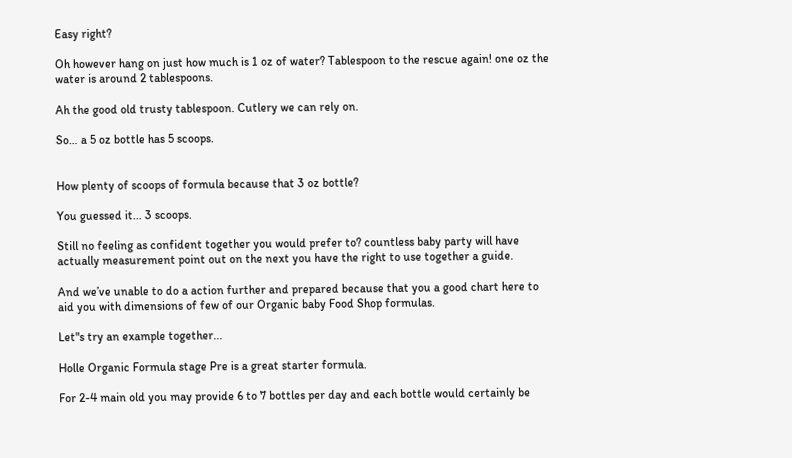Easy right?

Oh however hang on just how much is 1 oz of water? Tablespoon to the rescue again! one oz the water is around 2 tablespoons.

Ah the good old trusty tablespoon. Cutlery we can rely on.

So… a 5 oz bottle has 5 scoops.


How plenty of scoops of formula because that 3 oz bottle?

You guessed it... 3 scoops.

Still no feeling as confident together you would prefer to? countless baby party will have actually measurement point out on the next you have the right to use together a guide.

And we’ve unable to do a action further and prepared because that you a good chart here to aid you with dimensions of few of our Organic baby Food Shop formulas.

Let"s try an example together...

Holle Organic Formula stage Pre is a great starter formula.

For 2-4 main old you may provide 6 to 7 bottles per day and each bottle would certainly be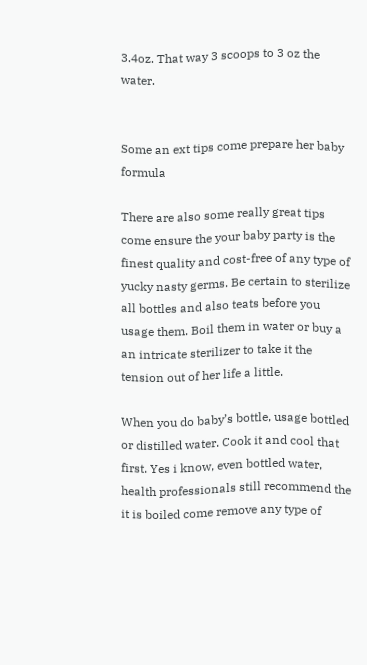3.4oz. That way 3 scoops to 3 oz the water.


Some an ext tips come prepare her baby formula

There are also some really great tips come ensure the your baby party is the finest quality and cost-free of any type of yucky nasty germs. Be certain to sterilize all bottles and also teats before you usage them. Boil them in water or buy a an intricate sterilizer to take it the tension out of her life a little.

When you do baby’s bottle, usage bottled or distilled water. Cook it and cool that first. Yes i know, even bottled water, health professionals still recommend the it is boiled come remove any type of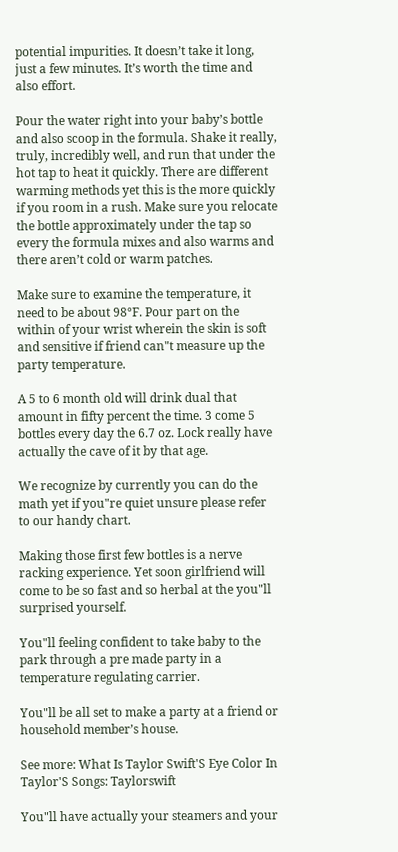potential impurities. It doesn’t take it long, just a few minutes. It’s worth the time and also effort.

Pour the water right into your baby’s bottle and also scoop in the formula. Shake it really, truly, incredibly well, and run that under the hot tap to heat it quickly. There are different warming methods yet this is the more quickly if you room in a rush. Make sure you relocate the bottle approximately under the tap so every the formula mixes and also warms and there aren’t cold or warm patches.

Make sure to examine the temperature, it need to be about 98°F. Pour part on the within of your wrist wherein the skin is soft and sensitive if friend can"t measure up the party temperature.

A 5 to 6 month old will drink dual that amount in fifty percent the time. 3 come 5 bottles every day the 6.7 oz. Lock really have actually the cave of it by that age.

We recognize by currently you can do the math yet if you"re quiet unsure please refer to our handy chart.

Making those first few bottles is a nerve racking experience. Yet soon girlfriend will come to be so fast and so herbal at the you"ll surprised yourself.

You"ll feeling confident to take baby to the park through a pre made party in a temperature regulating carrier.

You"ll be all set to make a party at a friend or household member’s house.

See more: What Is Taylor Swift'S Eye Color In Taylor'S Songs: Taylorswift

You"ll have actually your steamers and your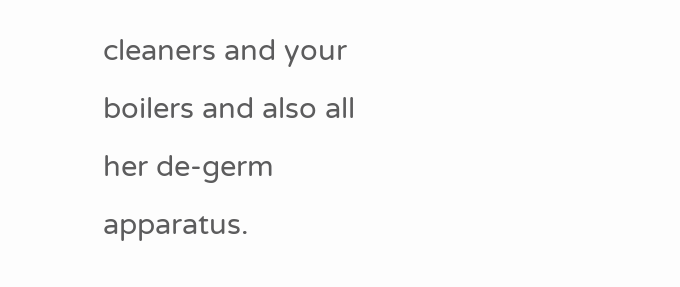cleaners and your boilers and also all her de-germ apparatus.